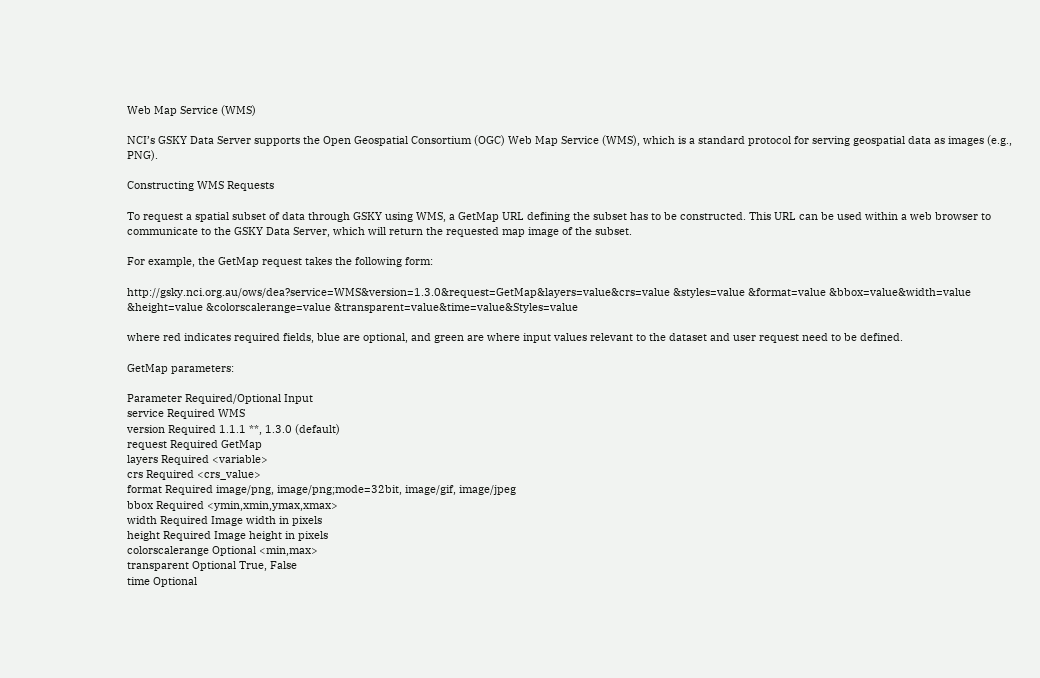Web Map Service (WMS)

NCI’s GSKY Data Server supports the Open Geospatial Consortium (OGC) Web Map Service (WMS), which is a standard protocol for serving geospatial data as images (e.g., PNG).

Constructing WMS Requests

To request a spatial subset of data through GSKY using WMS, a GetMap URL defining the subset has to be constructed. This URL can be used within a web browser to communicate to the GSKY Data Server, which will return the requested map image of the subset.

For example, the GetMap request takes the following form:

http://gsky.nci.org.au/ows/dea?service=WMS&version=1.3.0&request=GetMap&layers=value&crs=value &styles=value &format=value &bbox=value&width=value &height=value &colorscalerange=value &transparent=value&time=value&Styles=value

where red indicates required fields, blue are optional, and green are where input values relevant to the dataset and user request need to be defined.

GetMap parameters:

Parameter Required/Optional Input
service Required WMS
version Required 1.1.1 **, 1.3.0 (default)
request Required GetMap
layers Required <variable>
crs Required <crs_value>
format Required image/png, image/png;mode=32bit, image/gif, image/jpeg
bbox Required <ymin,xmin,ymax,xmax>
width Required Image width in pixels
height Required Image height in pixels
colorscalerange Optional <min,max>
transparent Optional True, False
time Optional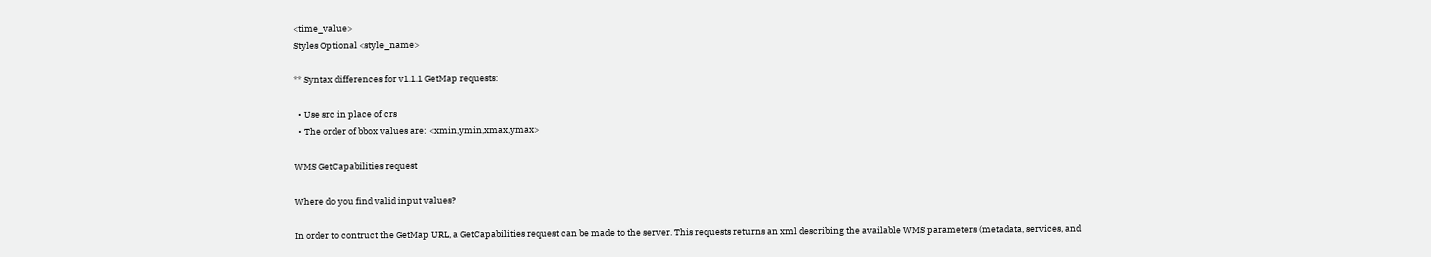<time_value>
Styles Optional <style_name>

** Syntax differences for v1.1.1 GetMap requests:

  • Use src in place of crs
  • The order of bbox values are: <xmin,ymin,xmax,ymax>

WMS GetCapabilities request

Where do you find valid input values?

In order to contruct the GetMap URL, a GetCapabilities request can be made to the server. This requests returns an xml describing the available WMS parameters (metadata, services, and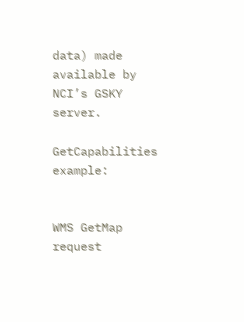data) made available by NCI’s GSKY server.

GetCapabilities example:


WMS GetMap request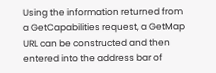Using the information returned from a GetCapabilities request, a GetMap URL can be constructed and then entered into the address bar of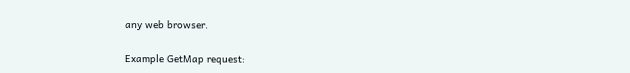any web browser.

Example GetMap request: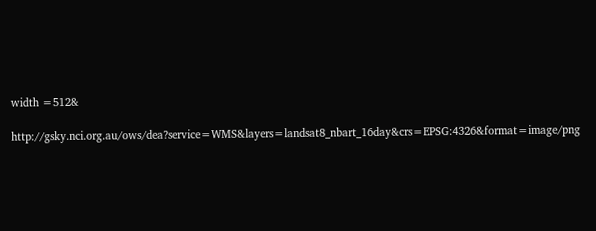width =512&

http://gsky.nci.org.au/ows/dea?service=WMS&layers=landsat8_nbart_16day&crs=EPSG:4326&format=image/png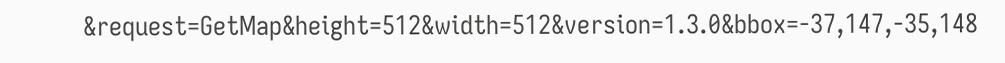&request=GetMap&height=512&width=512&version=1.3.0&bbox=-37,147,-35,148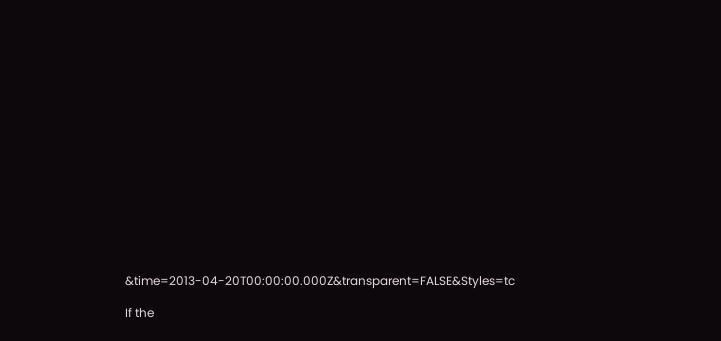&time=2013-04-20T00:00:00.000Z&transparent=FALSE&Styles=tc

If the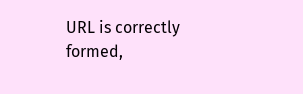URL is correctly formed,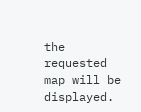the requested map will be displayed.